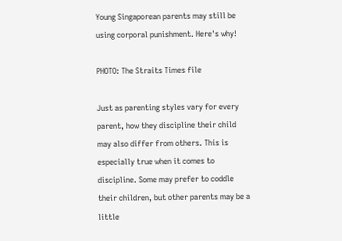Young Singaporean parents may still be using corporal punishment. Here's why!

PHOTO: The Straits Times file

Just as parenting styles vary for every parent, how they discipline their child may also differ from others. This is especially true when it comes to discipline. Some may prefer to coddle their children, but other parents may be a little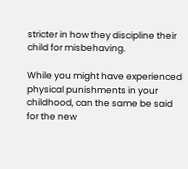stricter in how they discipline their child for misbehaving.

While you might have experienced physical punishments in your childhood, can the same be said for the new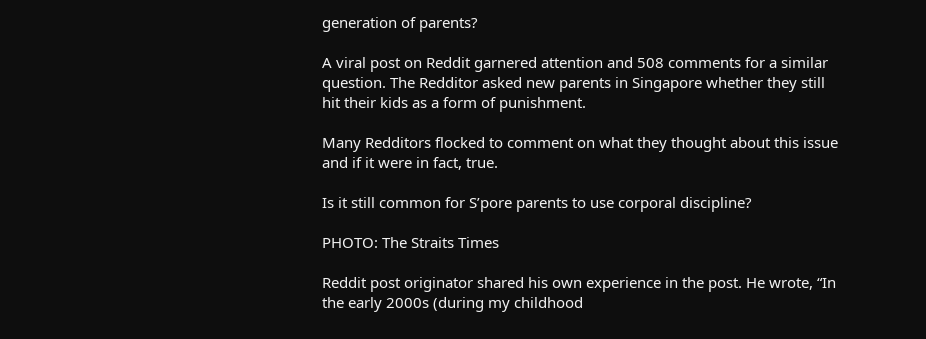generation of parents?

A viral post on Reddit garnered attention and 508 comments for a similar question. The Redditor asked new parents in Singapore whether they still hit their kids as a form of punishment.

Many Redditors flocked to comment on what they thought about this issue and if it were in fact, true.

Is it still common for S’pore parents to use corporal discipline?

PHOTO: The Straits Times

Reddit post originator shared his own experience in the post. He wrote, “In the early 2000s (during my childhood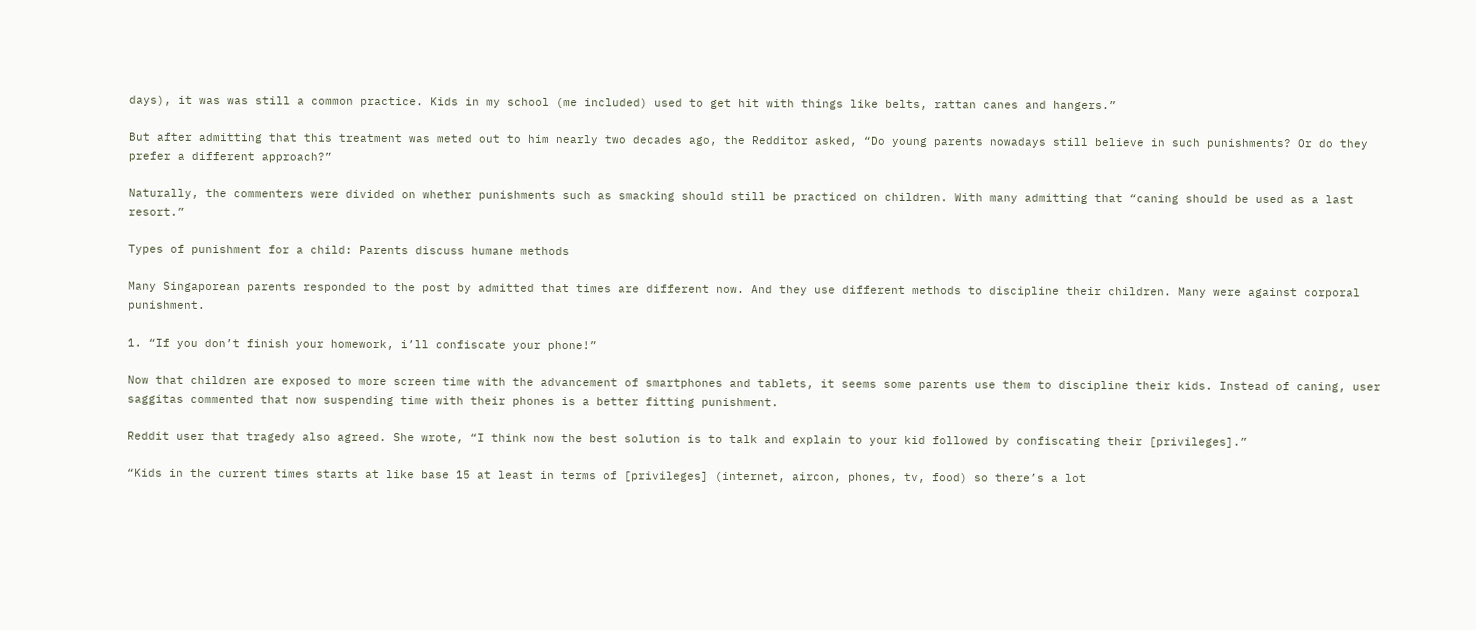days), it was was still a common practice. Kids in my school (me included) used to get hit with things like belts, rattan canes and hangers.”

But after admitting that this treatment was meted out to him nearly two decades ago, the Redditor asked, “Do young parents nowadays still believe in such punishments? Or do they prefer a different approach?”

Naturally, the commenters were divided on whether punishments such as smacking should still be practiced on children. With many admitting that “caning should be used as a last resort.”

Types of punishment for a child: Parents discuss humane methods

Many Singaporean parents responded to the post by admitted that times are different now. And they use different methods to discipline their children. Many were against corporal punishment.

1. “If you don’t finish your homework, i’ll confiscate your phone!”

Now that children are exposed to more screen time with the advancement of smartphones and tablets, it seems some parents use them to discipline their kids. Instead of caning, user saggitas commented that now suspending time with their phones is a better fitting punishment.

Reddit user that tragedy also agreed. She wrote, “I think now the best solution is to talk and explain to your kid followed by confiscating their [privileges].”

“Kids in the current times starts at like base 15 at least in terms of [privileges] (internet, aircon, phones, tv, food) so there’s a lot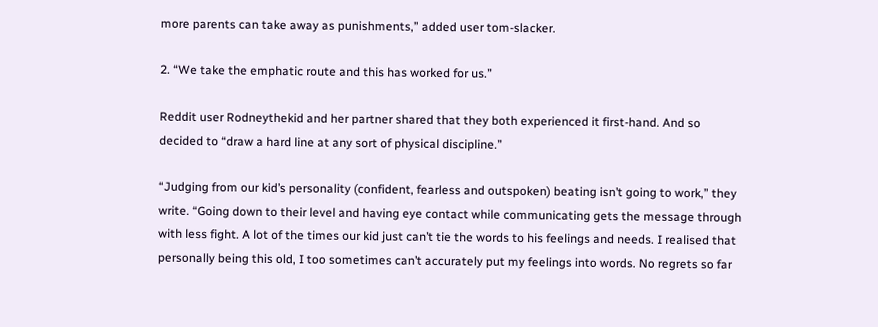more parents can take away as punishments,” added user tom-slacker.

2. “We take the emphatic route and this has worked for us.”

Reddit user Rodneythekid and her partner shared that they both experienced it first-hand. And so decided to “draw a hard line at any sort of physical discipline.”

“Judging from our kid’s personality (confident, fearless and outspoken) beating isn’t going to work,” they write. “Going down to their level and having eye contact while communicating gets the message through with less fight. A lot of the times our kid just can’t tie the words to his feelings and needs. I realised that personally being this old, I too sometimes can’t accurately put my feelings into words. No regrets so far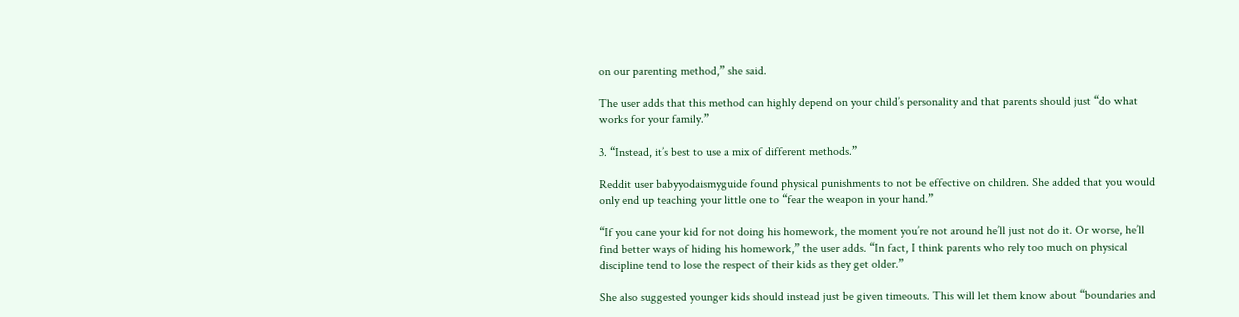on our parenting method,” she said.

The user adds that this method can highly depend on your child’s personality and that parents should just “do what works for your family.”

3. “Instead, it’s best to use a mix of different methods.”

Reddit user babyyodaismyguide found physical punishments to not be effective on children. She added that you would only end up teaching your little one to “fear the weapon in your hand.”

“If you cane your kid for not doing his homework, the moment you’re not around he’ll just not do it. Or worse, he’ll find better ways of hiding his homework,” the user adds. “In fact, I think parents who rely too much on physical discipline tend to lose the respect of their kids as they get older.”

She also suggested younger kids should instead just be given timeouts. This will let them know about “boundaries and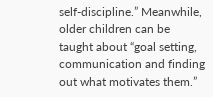self-discipline.” Meanwhile, older children can be taught about “goal setting, communication and finding out what motivates them.”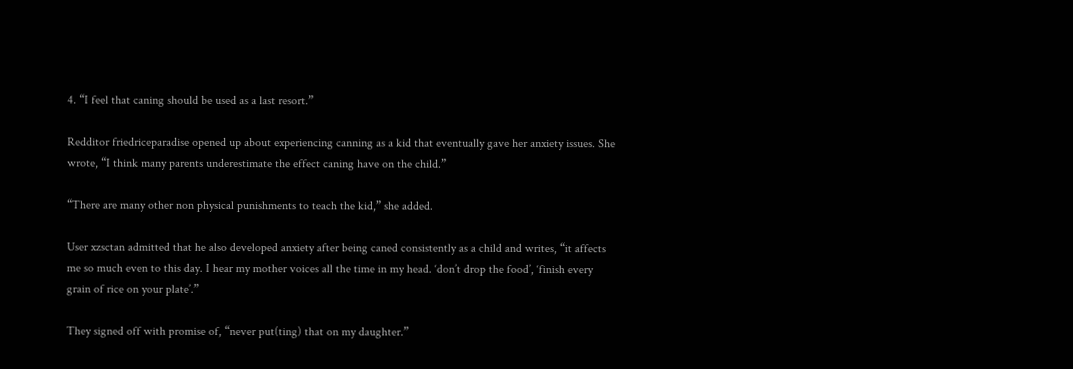4. “I feel that caning should be used as a last resort.”

Redditor friedriceparadise opened up about experiencing canning as a kid that eventually gave her anxiety issues. She wrote, “I think many parents underestimate the effect caning have on the child.”

“There are many other non physical punishments to teach the kid,” she added.

User xzsctan admitted that he also developed anxiety after being caned consistently as a child and writes, “it affects me so much even to this day. I hear my mother voices all the time in my head. ‘don’t drop the food’, ‘finish every grain of rice on your plate’.”

They signed off with promise of, “never put(ting) that on my daughter.”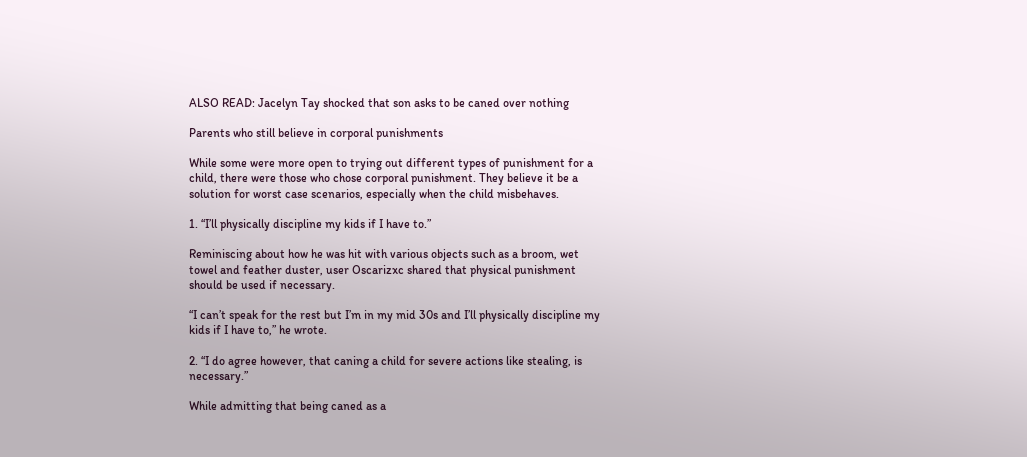ALSO READ: Jacelyn Tay shocked that son asks to be caned over nothing

Parents who still believe in corporal punishments

While some were more open to trying out different types of punishment for a child, there were those who chose corporal punishment. They believe it be a solution for worst case scenarios, especially when the child misbehaves.

1. “I’ll physically discipline my kids if I have to.”

Reminiscing about how he was hit with various objects such as a broom, wet towel and feather duster, user Oscarizxc shared that physical punishment should be used if necessary.

“I can’t speak for the rest but I’m in my mid 30s and I’ll physically discipline my kids if I have to,” he wrote.

2. “I do agree however, that caning a child for severe actions like stealing, is necessary.”

While admitting that being caned as a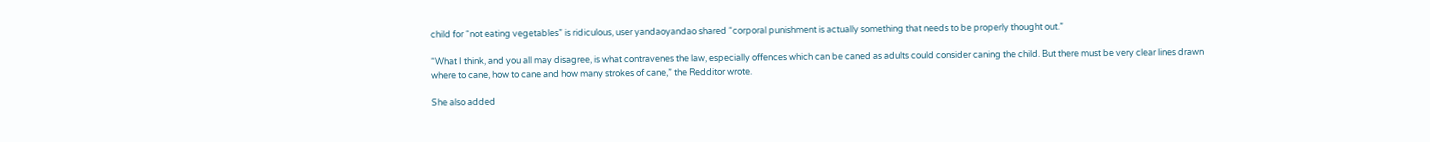child for “not eating vegetables” is ridiculous, user yandaoyandao shared “corporal punishment is actually something that needs to be properly thought out.”

“What I think, and you all may disagree, is what contravenes the law, especially offences which can be caned as adults could consider caning the child. But there must be very clear lines drawn where to cane, how to cane and how many strokes of cane,” the Redditor wrote.

She also added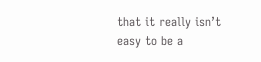that it really isn’t easy to be a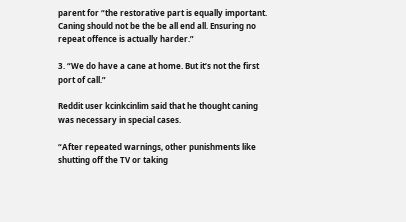parent for “the restorative part is equally important. Caning should not be the be all end all. Ensuring no repeat offence is actually harder.”

3. “We do have a cane at home. But it’s not the first port of call.”

Reddit user kcinkcinlim said that he thought caning was necessary in special cases.

“After repeated warnings, other punishments like shutting off the TV or taking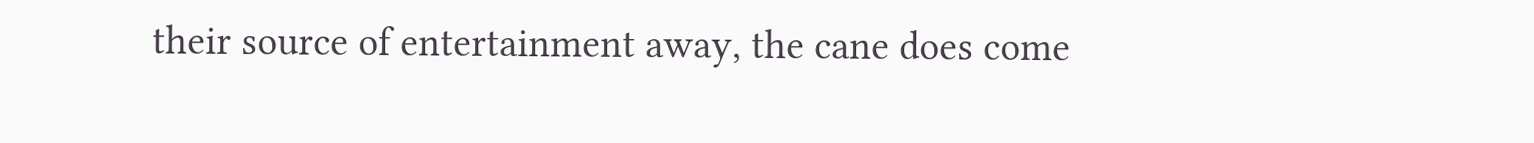their source of entertainment away, the cane does come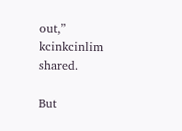out,” kcinkcinlim shared.

But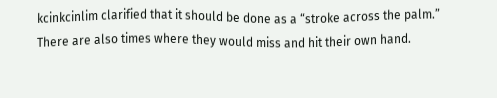kcinkcinlim clarified that it should be done as a “stroke across the palm.” There are also times where they would miss and hit their own hand.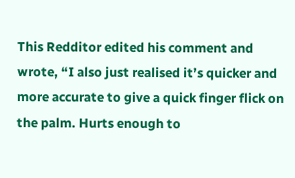This Redditor edited his comment and wrote, “I also just realised it’s quicker and more accurate to give a quick finger flick on the palm. Hurts enough to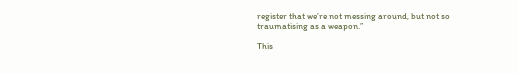register that we’re not messing around, but not so traumatising as a weapon.”

This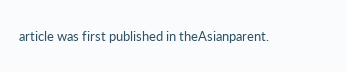article was first published in theAsianparent.